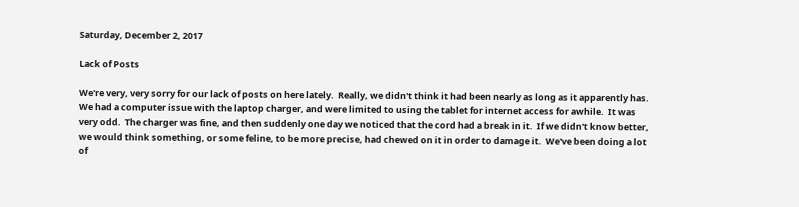Saturday, December 2, 2017

Lack of Posts

We're very, very sorry for our lack of posts on here lately.  Really, we didn't think it had been nearly as long as it apparently has.  We had a computer issue with the laptop charger, and were limited to using the tablet for internet access for awhile.  It was very odd.  The charger was fine, and then suddenly one day we noticed that the cord had a break in it.  If we didn't know better, we would think something, or some feline, to be more precise, had chewed on it in order to damage it.  We've been doing a lot of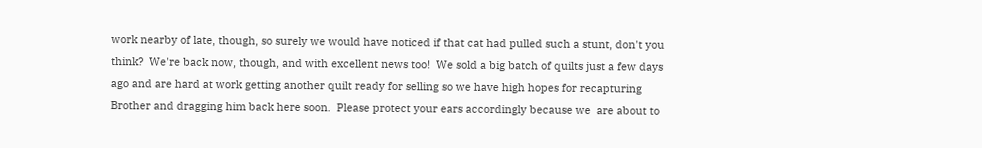work nearby of late, though, so surely we would have noticed if that cat had pulled such a stunt, don't you think?  We're back now, though, and with excellent news too!  We sold a big batch of quilts just a few days ago and are hard at work getting another quilt ready for selling so we have high hopes for recapturing Brother and dragging him back here soon.  Please protect your ears accordingly because we  are about to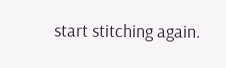start stitching again.